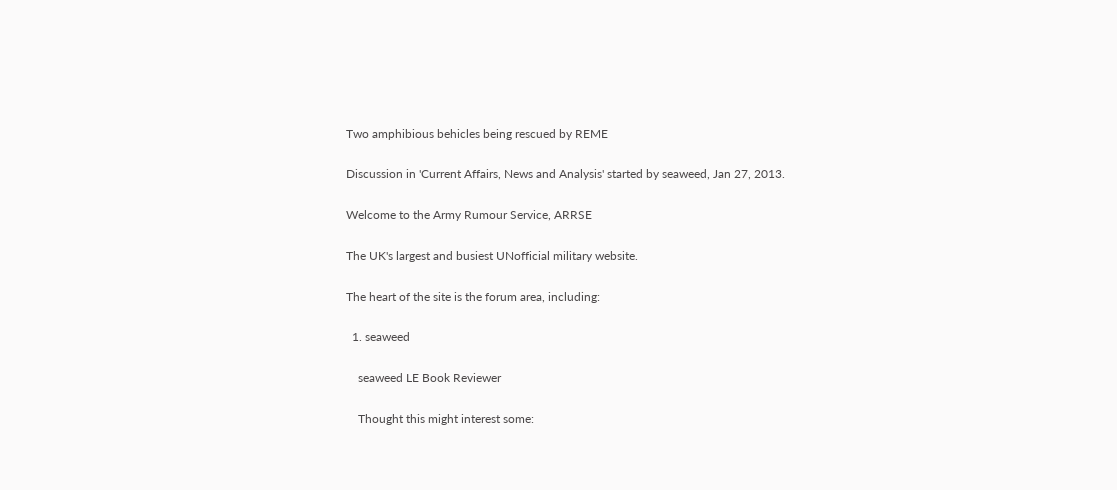Two amphibious behicles being rescued by REME

Discussion in 'Current Affairs, News and Analysis' started by seaweed, Jan 27, 2013.

Welcome to the Army Rumour Service, ARRSE

The UK's largest and busiest UNofficial military website.

The heart of the site is the forum area, including:

  1. seaweed

    seaweed LE Book Reviewer

    Thought this might interest some: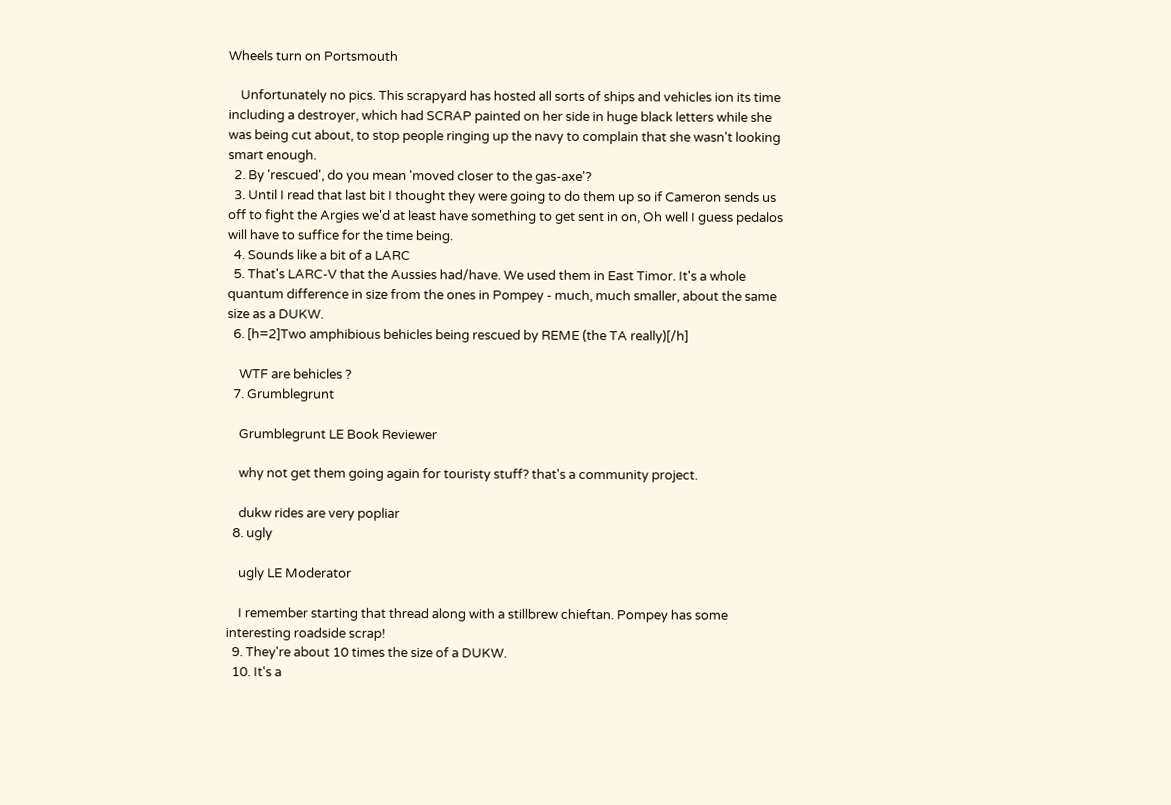Wheels turn on Portsmouth

    Unfortunately no pics. This scrapyard has hosted all sorts of ships and vehicles ion its time including a destroyer, which had SCRAP painted on her side in huge black letters while she was being cut about, to stop people ringing up the navy to complain that she wasn't looking smart enough.
  2. By 'rescued', do you mean 'moved closer to the gas-axe'?
  3. Until I read that last bit I thought they were going to do them up so if Cameron sends us off to fight the Argies we'd at least have something to get sent in on, Oh well I guess pedalos will have to suffice for the time being.
  4. Sounds like a bit of a LARC
  5. That's LARC-V that the Aussies had/have. We used them in East Timor. It's a whole quantum difference in size from the ones in Pompey - much, much smaller, about the same size as a DUKW.
  6. [h=2]Two amphibious behicles being rescued by REME (the TA really)[/h]

    WTF are behicles ?
  7. Grumblegrunt

    Grumblegrunt LE Book Reviewer

    why not get them going again for touristy stuff? that's a community project.

    dukw rides are very popliar
  8. ugly

    ugly LE Moderator

    I remember starting that thread along with a stillbrew chieftan. Pompey has some interesting roadside scrap!
  9. They're about 10 times the size of a DUKW.
  10. It's a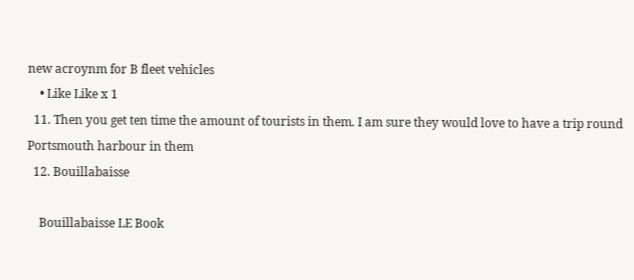new acroynm for B fleet vehicles
    • Like Like x 1
  11. Then you get ten time the amount of tourists in them. I am sure they would love to have a trip round Portsmouth harbour in them
  12. Bouillabaisse

    Bouillabaisse LE Book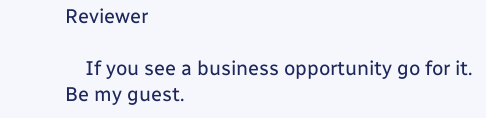Reviewer

    If you see a business opportunity go for it. Be my guest.